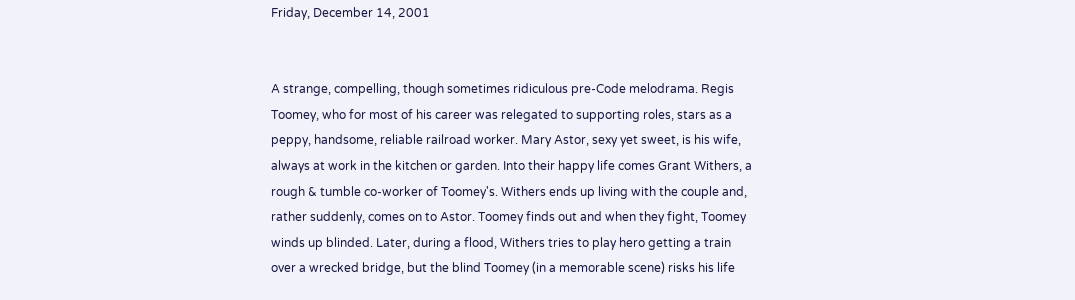Friday, December 14, 2001


A strange, compelling, though sometimes ridiculous pre-Code melodrama. Regis Toomey, who for most of his career was relegated to supporting roles, stars as a peppy, handsome, reliable railroad worker. Mary Astor, sexy yet sweet, is his wife, always at work in the kitchen or garden. Into their happy life comes Grant Withers, a rough & tumble co-worker of Toomey's. Withers ends up living with the couple and, rather suddenly, comes on to Astor. Toomey finds out and when they fight, Toomey winds up blinded. Later, during a flood, Withers tries to play hero getting a train over a wrecked bridge, but the blind Toomey (in a memorable scene) risks his life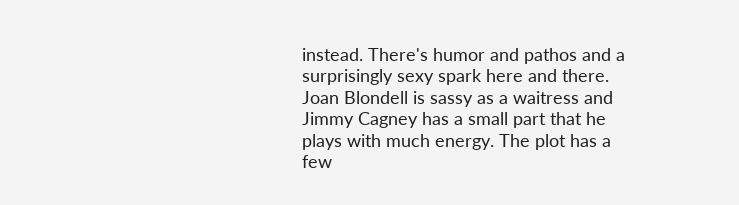instead. There's humor and pathos and a surprisingly sexy spark here and there. Joan Blondell is sassy as a waitress and Jimmy Cagney has a small part that he plays with much energy. The plot has a few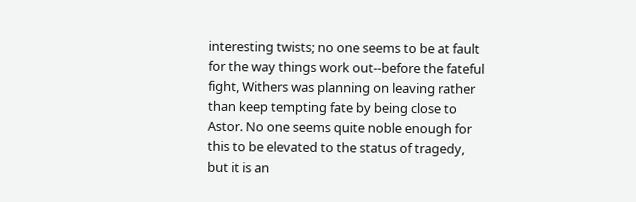interesting twists; no one seems to be at fault for the way things work out--before the fateful fight, Withers was planning on leaving rather than keep tempting fate by being close to Astor. No one seems quite noble enough for this to be elevated to the status of tragedy, but it is an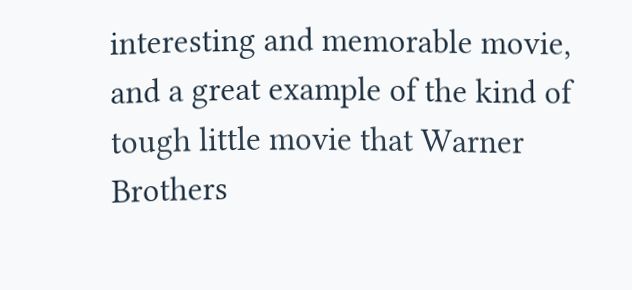interesting and memorable movie, and a great example of the kind of tough little movie that Warner Brothers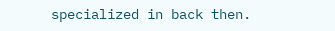specialized in back then.